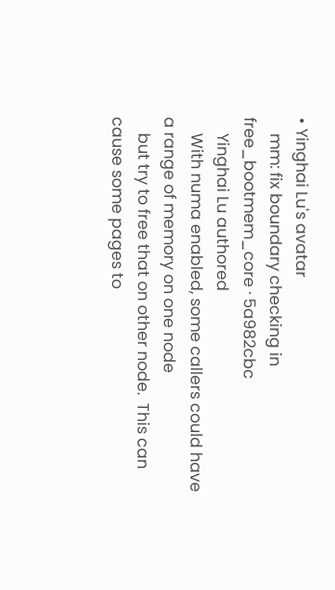• Yinghai Lu's avatar
    mm: fix boundary checking in free_bootmem_core · 5a982cbc
    Yinghai Lu authored
    With numa enabled, some callers could have a range of memory on one node
    but try to free that on other node.  This can cause some pages to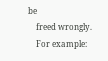be
    freed wrongly.
    For example: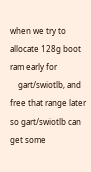when we try to allocate 128g boot ram early for
    gart/swiotlb, and free that range later so gart/swiotlb can get some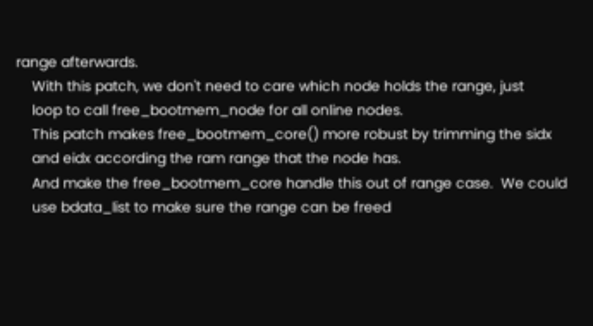range afterwards.
    With this patch, we don't need to care which node holds the range, just
    loop to call free_bootmem_node for all online nodes.
    This patch makes free_bootmem_core() more robust by trimming the sidx
    and eidx according the ram range that the node has.
    And make the free_bootmem_core handle this out of range case.  We could
    use bdata_list to make sure the range can be freed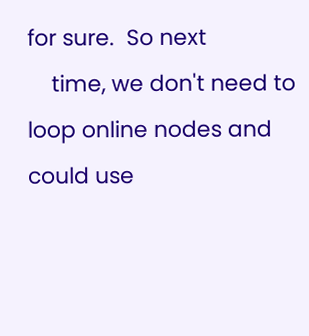for sure.  So next
    time, we don't need to loop online nodes and could use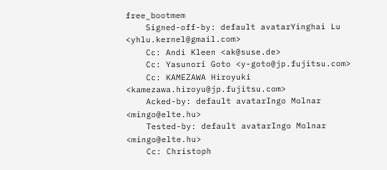free_bootmem
    Signed-off-by: default avatarYinghai Lu <yhlu.kernel@gmail.com>
    Cc: Andi Kleen <ak@suse.de>
    Cc: Yasunori Goto <y-goto@jp.fujitsu.com>
    Cc: KAMEZAWA Hiroyuki <kamezawa.hiroyu@jp.fujitsu.com>
    Acked-by: default avatarIngo Molnar <mingo@elte.hu>
    Tested-by: default avatarIngo Molnar <mingo@elte.hu>
    Cc: Christoph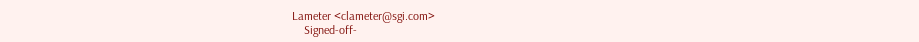Lameter <clameter@sgi.com>
    Signed-off-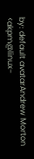by: default avatarAndrew Morton <akpm@linux-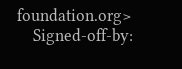foundation.org>
    Signed-off-by: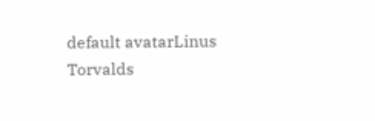default avatarLinus Torvalds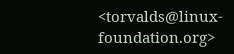<torvalds@linux-foundation.org>